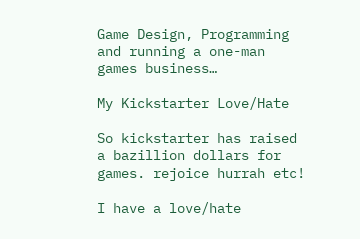Game Design, Programming and running a one-man games business…

My Kickstarter Love/Hate

So kickstarter has raised a bazillion dollars for games. rejoice hurrah etc!

I have a love/hate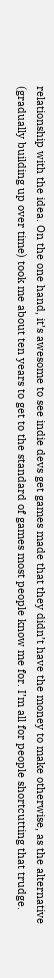relationship with the idea. On the one hand, it’s awesome to see indie devs get games made that they didn’t have the money to make otherwise, as the alternative (gradually building up over time) took me about ten years to get to the standard of games most people know me for. I’m all for people shortcutting that trudge.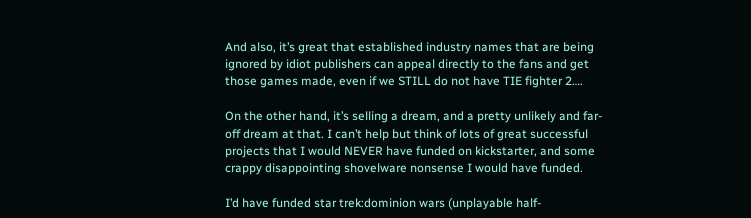And also, it’s great that established industry names that are being ignored by idiot publishers can appeal directly to the fans and get those games made, even if we STILL do not have TIE fighter 2….

On the other hand, it’s selling a dream, and a pretty unlikely and far-off dream at that. I can’t help but think of lots of great successful projects that I would NEVER have funded on kickstarter, and some crappy disappointing shovelware nonsense I would have funded.

I’d have funded star trek:dominion wars (unplayable half-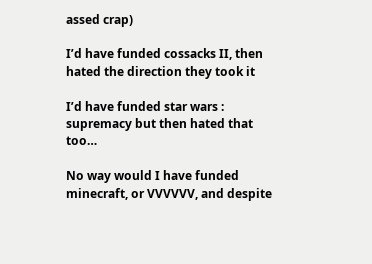assed crap)

I’d have funded cossacks II, then hated the direction they took it

I’d have funded star wars : supremacy but then hated that too…

No way would I have funded minecraft, or VVVVVV, and despite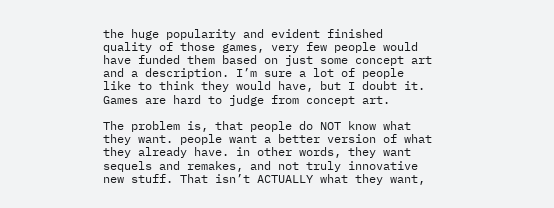the huge popularity and evident finished quality of those games, very few people would have funded them based on just some concept art and a description. I’m sure a lot of people like to think they would have, but I doubt it. Games are hard to judge from concept art.

The problem is, that people do NOT know what they want. people want a better version of what they already have. in other words, they want sequels and remakes, and not truly innovative new stuff. That isn’t ACTUALLY what they want,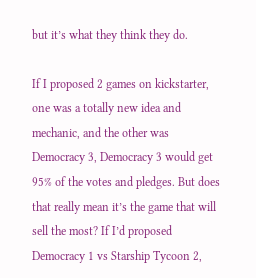but it’s what they think they do.

If I proposed 2 games on kickstarter, one was a totally new idea and mechanic, and the other was Democracy 3, Democracy 3 would get 95% of the votes and pledges. But does that really mean it’s the game that will sell the most? If I’d proposed Democracy 1 vs Starship Tycoon 2,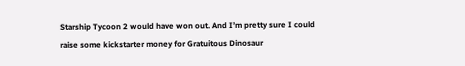Starship Tycoon 2 would have won out. And I’m pretty sure I could raise some kickstarter money for Gratuitous Dinosaur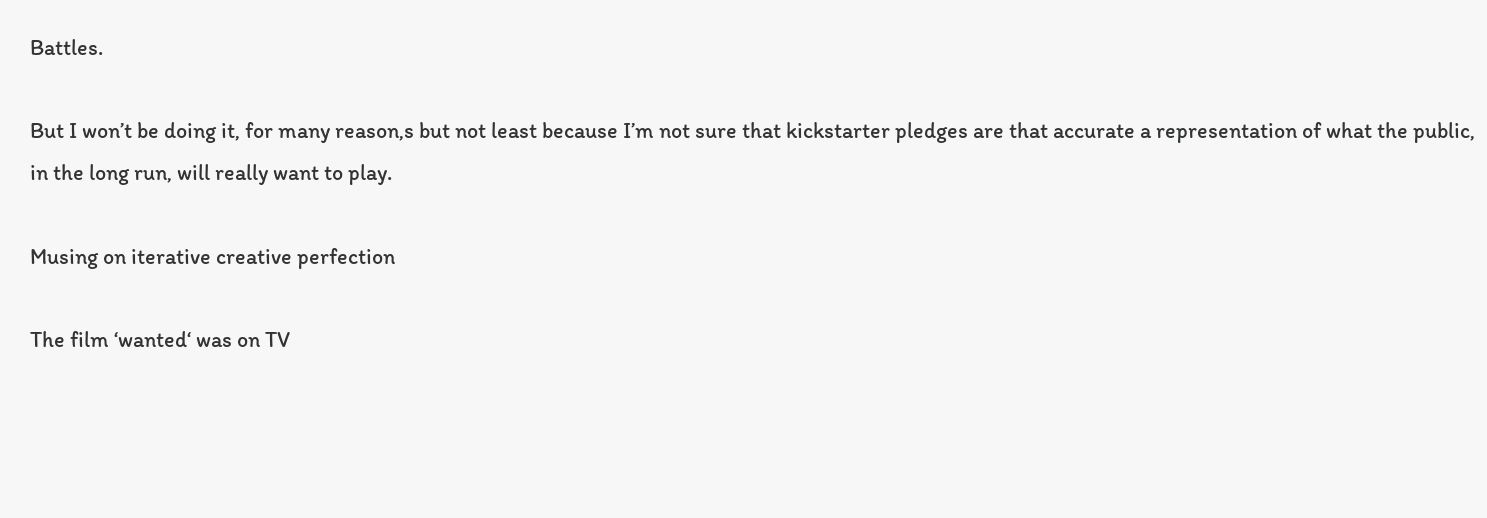Battles.

But I won’t be doing it, for many reason,s but not least because I’m not sure that kickstarter pledges are that accurate a representation of what the public, in the long run, will really want to play.

Musing on iterative creative perfection

The film ‘wanted‘ was on TV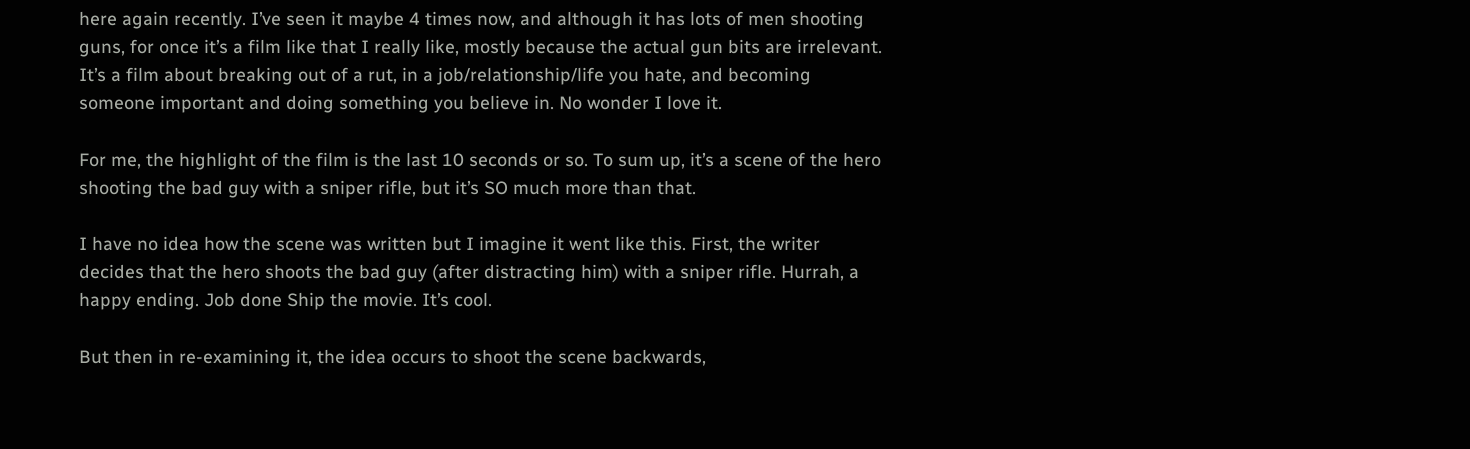here again recently. I’ve seen it maybe 4 times now, and although it has lots of men shooting guns, for once it’s a film like that I really like, mostly because the actual gun bits are irrelevant. It’s a film about breaking out of a rut, in a job/relationship/life you hate, and becoming someone important and doing something you believe in. No wonder I love it.

For me, the highlight of the film is the last 10 seconds or so. To sum up, it’s a scene of the hero shooting the bad guy with a sniper rifle, but it’s SO much more than that.

I have no idea how the scene was written but I imagine it went like this. First, the writer decides that the hero shoots the bad guy (after distracting him) with a sniper rifle. Hurrah, a happy ending. Job done Ship the movie. It’s cool.

But then in re-examining it, the idea occurs to shoot the scene backwards,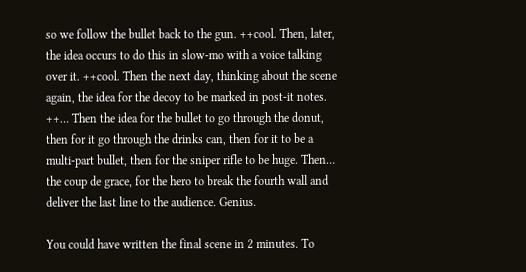so we follow the bullet back to the gun. ++cool. Then, later, the idea occurs to do this in slow-mo with a voice talking over it. ++cool. Then the next day, thinking about the scene again, the idea for the decoy to be marked in post-it notes. ++… Then the idea for the bullet to go through the donut, then for it go through the drinks can, then for it to be a multi-part bullet, then for the sniper rifle to be huge. Then… the coup de grace, for the hero to break the fourth wall and deliver the last line to the audience. Genius.

You could have written the final scene in 2 minutes. To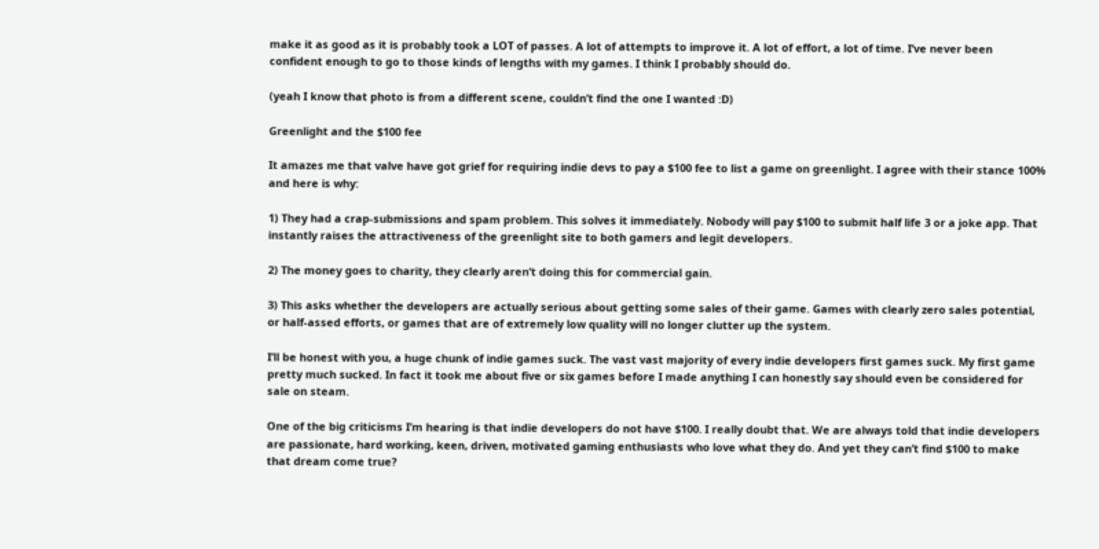make it as good as it is probably took a LOT of passes. A lot of attempts to improve it. A lot of effort, a lot of time. I’ve never been confident enough to go to those kinds of lengths with my games. I think I probably should do.

(yeah I know that photo is from a different scene, couldn’t find the one I wanted :D)

Greenlight and the $100 fee

It amazes me that valve have got grief for requiring indie devs to pay a $100 fee to list a game on greenlight. I agree with their stance 100% and here is why:

1) They had a crap-submissions and spam problem. This solves it immediately. Nobody will pay $100 to submit half life 3 or a joke app. That instantly raises the attractiveness of the greenlight site to both gamers and legit developers.

2) The money goes to charity, they clearly aren’t doing this for commercial gain.

3) This asks whether the developers are actually serious about getting some sales of their game. Games with clearly zero sales potential, or half-assed efforts, or games that are of extremely low quality will no longer clutter up the system.

I’ll be honest with you, a huge chunk of indie games suck. The vast vast majority of every indie developers first games suck. My first game pretty much sucked. In fact it took me about five or six games before I made anything I can honestly say should even be considered for sale on steam.

One of the big criticisms I’m hearing is that indie developers do not have $100. I really doubt that. We are always told that indie developers are passionate, hard working, keen, driven, motivated gaming enthusiasts who love what they do. And yet they can’t find $100 to make that dream come true?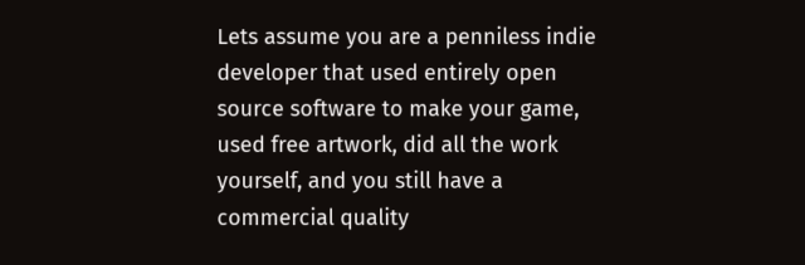Lets assume you are a penniless indie developer that used entirely open source software to make your game, used free artwork, did all the work yourself, and you still have a commercial quality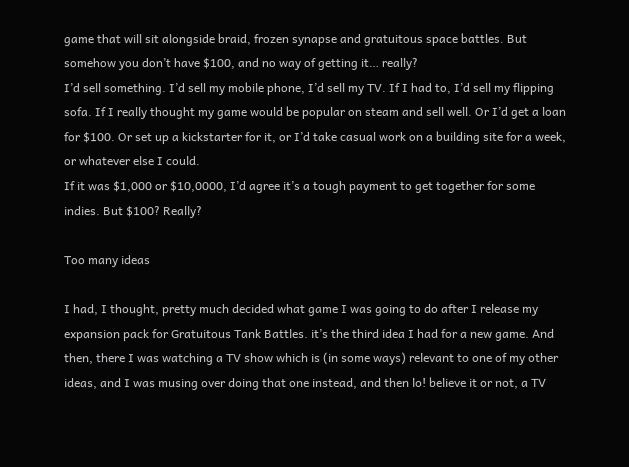game that will sit alongside braid, frozen synapse and gratuitous space battles. But somehow you don’t have $100, and no way of getting it… really?
I’d sell something. I’d sell my mobile phone, I’d sell my TV. If I had to, I’d sell my flipping sofa. If I really thought my game would be popular on steam and sell well. Or I’d get a loan for $100. Or set up a kickstarter for it, or I’d take casual work on a building site for a week, or whatever else I could.
If it was $1,000 or $10,0000, I’d agree it’s a tough payment to get together for some indies. But $100? Really?

Too many ideas

I had, I thought, pretty much decided what game I was going to do after I release my expansion pack for Gratuitous Tank Battles. it’s the third idea I had for a new game. And then, there I was watching a TV show which is (in some ways) relevant to one of my other ideas, and I was musing over doing that one instead, and then lo! believe it or not, a TV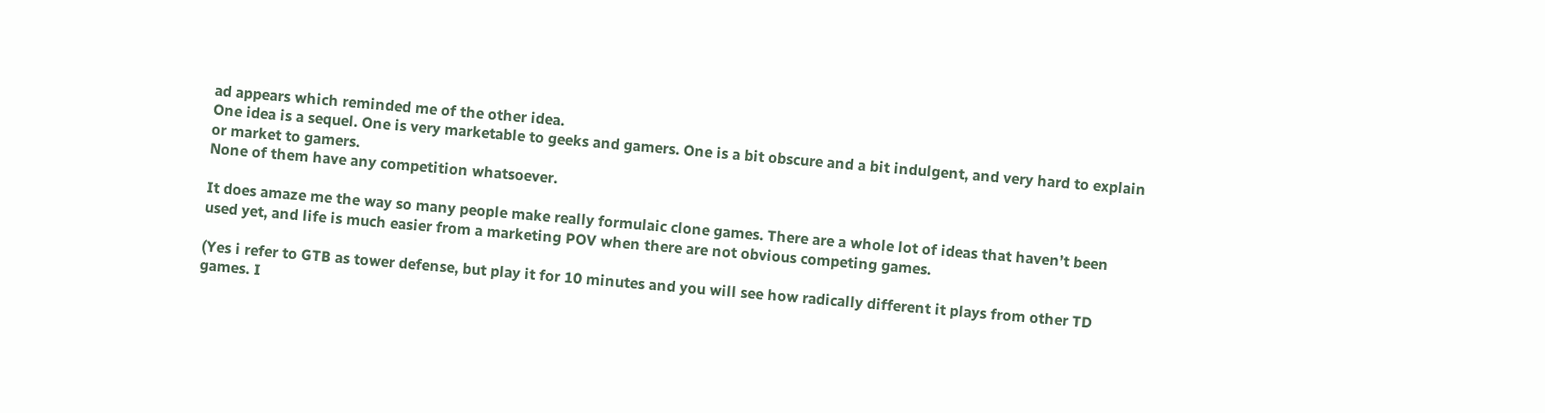ad appears which reminded me of the other idea.
One idea is a sequel. One is very marketable to geeks and gamers. One is a bit obscure and a bit indulgent, and very hard to explain or market to gamers.
None of them have any competition whatsoever.

It does amaze me the way so many people make really formulaic clone games. There are a whole lot of ideas that haven’t been used yet, and life is much easier from a marketing POV when there are not obvious competing games.

(Yes i refer to GTB as tower defense, but play it for 10 minutes and you will see how radically different it plays from other TD games. I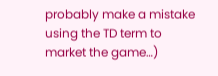probably make a mistake using the TD term to market the game…)